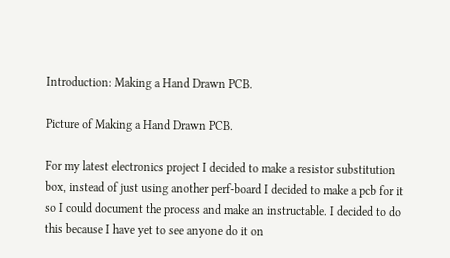Introduction: Making a Hand Drawn PCB.

Picture of Making a Hand Drawn PCB.

For my latest electronics project I decided to make a resistor substitution box, instead of just using another perf-board I decided to make a pcb for it so I could document the process and make an instructable. I decided to do this because I have yet to see anyone do it on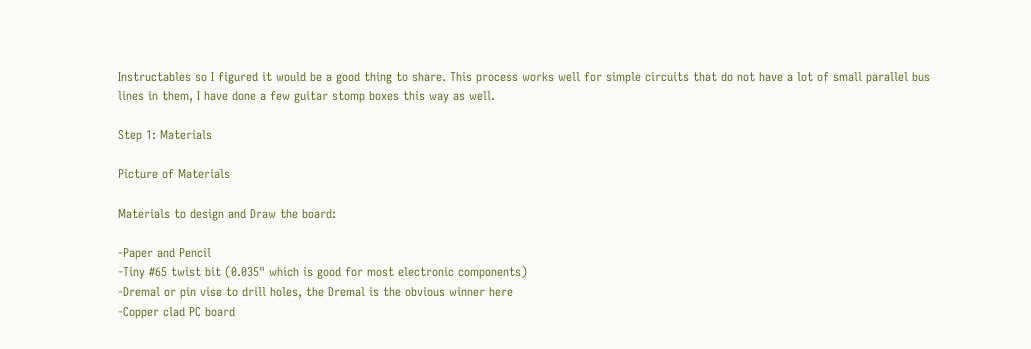Instructables so I figured it would be a good thing to share. This process works well for simple circuits that do not have a lot of small parallel bus lines in them, I have done a few guitar stomp boxes this way as well.

Step 1: Materials

Picture of Materials

Materials to design and Draw the board:

-Paper and Pencil
-Tiny #65 twist bit (0.035" which is good for most electronic components)
-Dremal or pin vise to drill holes, the Dremal is the obvious winner here
-Copper clad PC board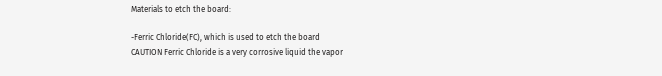Materials to etch the board:

-Ferric Chloride(FC), which is used to etch the board
CAUTION Ferric Chloride is a very corrosive liquid the vapor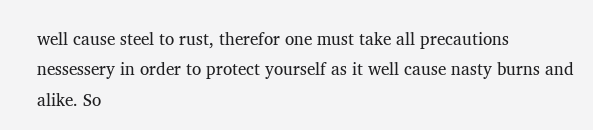well cause steel to rust, therefor one must take all precautions nessessery in order to protect yourself as it well cause nasty burns and alike. So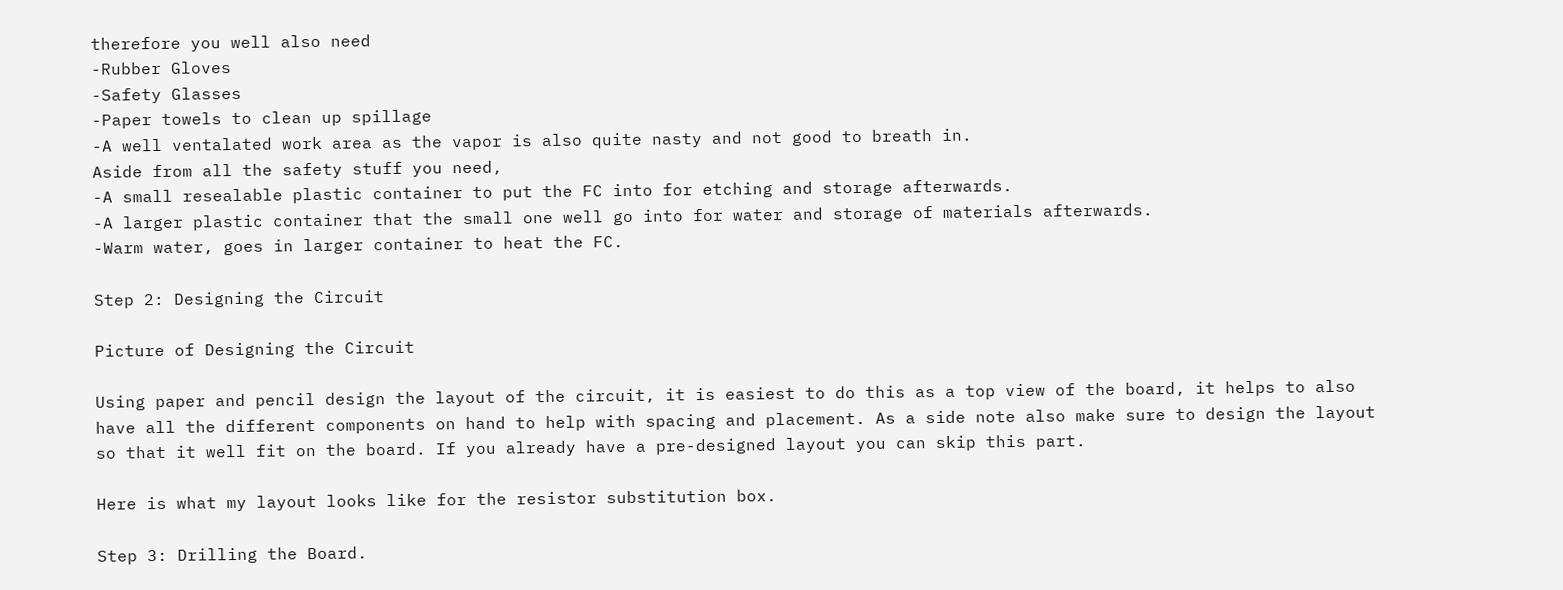therefore you well also need
-Rubber Gloves
-Safety Glasses
-Paper towels to clean up spillage
-A well ventalated work area as the vapor is also quite nasty and not good to breath in.
Aside from all the safety stuff you need,
-A small resealable plastic container to put the FC into for etching and storage afterwards.
-A larger plastic container that the small one well go into for water and storage of materials afterwards.
-Warm water, goes in larger container to heat the FC.

Step 2: Designing the Circuit

Picture of Designing the Circuit

Using paper and pencil design the layout of the circuit, it is easiest to do this as a top view of the board, it helps to also have all the different components on hand to help with spacing and placement. As a side note also make sure to design the layout so that it well fit on the board. If you already have a pre-designed layout you can skip this part.

Here is what my layout looks like for the resistor substitution box.

Step 3: Drilling the Board.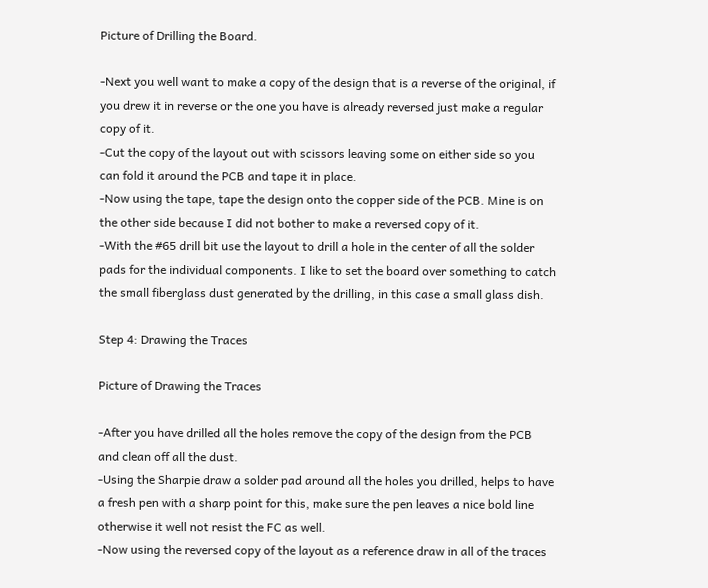Picture of Drilling the Board.

-Next you well want to make a copy of the design that is a reverse of the original, if you drew it in reverse or the one you have is already reversed just make a regular copy of it.
-Cut the copy of the layout out with scissors leaving some on either side so you can fold it around the PCB and tape it in place.
-Now using the tape, tape the design onto the copper side of the PCB. Mine is on the other side because I did not bother to make a reversed copy of it.
-With the #65 drill bit use the layout to drill a hole in the center of all the solder pads for the individual components. I like to set the board over something to catch the small fiberglass dust generated by the drilling, in this case a small glass dish.

Step 4: Drawing the Traces

Picture of Drawing the Traces

-After you have drilled all the holes remove the copy of the design from the PCB and clean off all the dust.
-Using the Sharpie draw a solder pad around all the holes you drilled, helps to have a fresh pen with a sharp point for this, make sure the pen leaves a nice bold line otherwise it well not resist the FC as well.
-Now using the reversed copy of the layout as a reference draw in all of the traces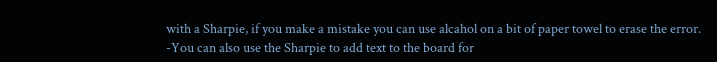with a Sharpie, if you make a mistake you can use alcahol on a bit of paper towel to erase the error.
-You can also use the Sharpie to add text to the board for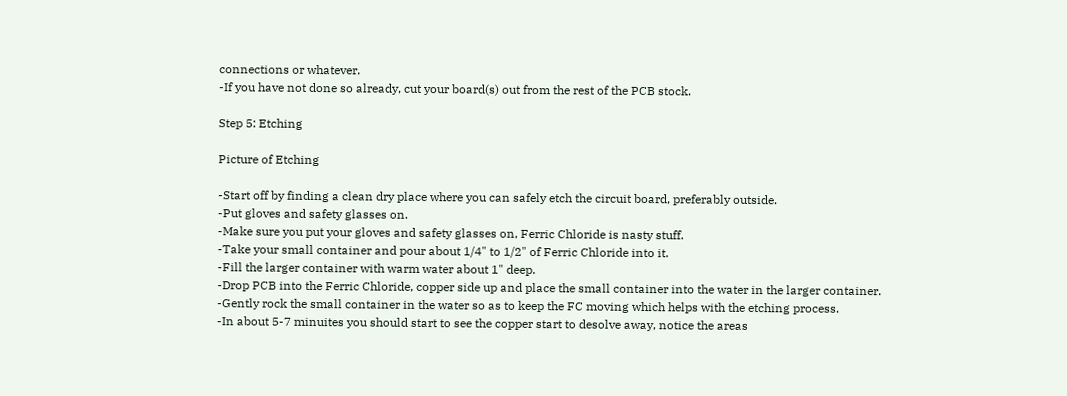connections or whatever.
-If you have not done so already, cut your board(s) out from the rest of the PCB stock.

Step 5: Etching

Picture of Etching

-Start off by finding a clean dry place where you can safely etch the circuit board, preferably outside.
-Put gloves and safety glasses on.
-Make sure you put your gloves and safety glasses on, Ferric Chloride is nasty stuff.
-Take your small container and pour about 1/4" to 1/2" of Ferric Chloride into it.
-Fill the larger container with warm water about 1" deep.
-Drop PCB into the Ferric Chloride, copper side up and place the small container into the water in the larger container.
-Gently rock the small container in the water so as to keep the FC moving which helps with the etching process.
-In about 5-7 minuites you should start to see the copper start to desolve away, notice the areas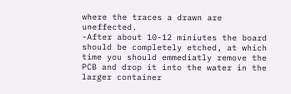where the traces a drawn are uneffected.
-After about 10-12 miniutes the board should be completely etched, at which time you should emmediatly remove the PCB and drop it into the water in the larger container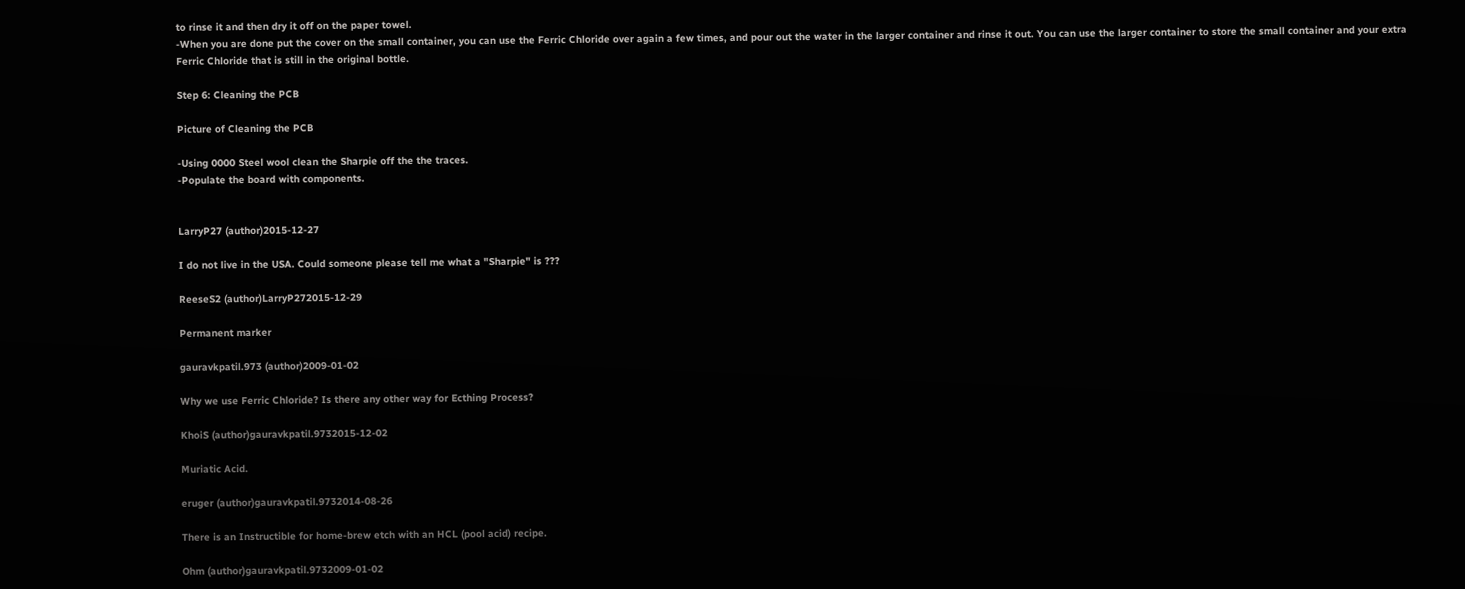to rinse it and then dry it off on the paper towel.
-When you are done put the cover on the small container, you can use the Ferric Chloride over again a few times, and pour out the water in the larger container and rinse it out. You can use the larger container to store the small container and your extra Ferric Chloride that is still in the original bottle.

Step 6: Cleaning the PCB

Picture of Cleaning the PCB

-Using 0000 Steel wool clean the Sharpie off the the traces.
-Populate the board with components.


LarryP27 (author)2015-12-27

I do not live in the USA. Could someone please tell me what a "Sharpie" is ???

ReeseS2 (author)LarryP272015-12-29

Permanent marker

gauravkpatil.973 (author)2009-01-02

Why we use Ferric Chloride? Is there any other way for Ecthing Process?

KhoiS (author)gauravkpatil.9732015-12-02

Muriatic Acid.

eruger (author)gauravkpatil.9732014-08-26

There is an Instructible for home-brew etch with an HCL (pool acid) recipe.

Ohm (author)gauravkpatil.9732009-01-02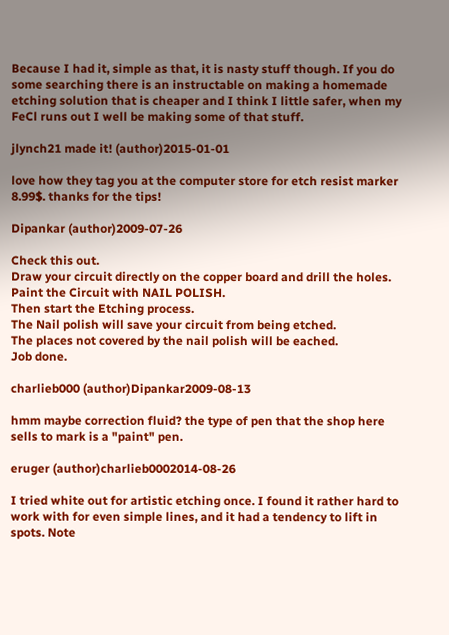Because I had it, simple as that, it is nasty stuff though. If you do some searching there is an instructable on making a homemade etching solution that is cheaper and I think I little safer, when my FeCl runs out I well be making some of that stuff.

jlynch21 made it! (author)2015-01-01

love how they tag you at the computer store for etch resist marker 8.99$. thanks for the tips!

Dipankar (author)2009-07-26

Check this out.
Draw your circuit directly on the copper board and drill the holes.
Paint the Circuit with NAIL POLISH.
Then start the Etching process.
The Nail polish will save your circuit from being etched.
The places not covered by the nail polish will be eached.
Job done.

charlieb000 (author)Dipankar2009-08-13

hmm maybe correction fluid? the type of pen that the shop here sells to mark is a "paint" pen.

eruger (author)charlieb0002014-08-26

I tried white out for artistic etching once. I found it rather hard to work with for even simple lines, and it had a tendency to lift in spots. Note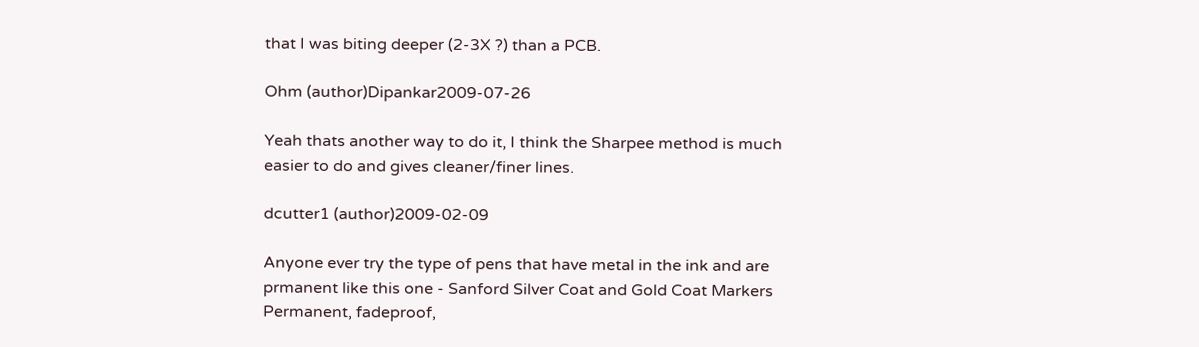that I was biting deeper (2-3X ?) than a PCB.

Ohm (author)Dipankar2009-07-26

Yeah thats another way to do it, I think the Sharpee method is much easier to do and gives cleaner/finer lines.

dcutter1 (author)2009-02-09

Anyone ever try the type of pens that have metal in the ink and are prmanent like this one - Sanford Silver Coat and Gold Coat Markers Permanent, fadeproof,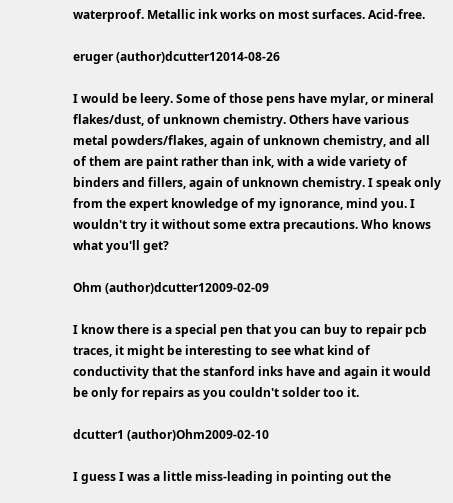waterproof. Metallic ink works on most surfaces. Acid-free.

eruger (author)dcutter12014-08-26

I would be leery. Some of those pens have mylar, or mineral flakes/dust, of unknown chemistry. Others have various metal powders/flakes, again of unknown chemistry, and all of them are paint rather than ink, with a wide variety of binders and fillers, again of unknown chemistry. I speak only from the expert knowledge of my ignorance, mind you. I wouldn't try it without some extra precautions. Who knows what you'll get?

Ohm (author)dcutter12009-02-09

I know there is a special pen that you can buy to repair pcb traces, it might be interesting to see what kind of conductivity that the stanford inks have and again it would be only for repairs as you couldn't solder too it.

dcutter1 (author)Ohm2009-02-10

I guess I was a little miss-leading in pointing out the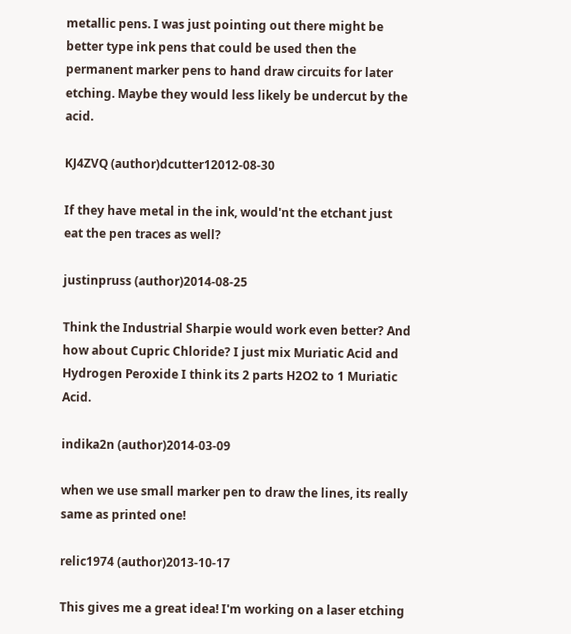metallic pens. I was just pointing out there might be better type ink pens that could be used then the permanent marker pens to hand draw circuits for later etching. Maybe they would less likely be undercut by the acid.

KJ4ZVQ (author)dcutter12012-08-30

If they have metal in the ink, would'nt the etchant just eat the pen traces as well?

justinpruss (author)2014-08-25

Think the Industrial Sharpie would work even better? And how about Cupric Chloride? I just mix Muriatic Acid and Hydrogen Peroxide I think its 2 parts H2O2 to 1 Muriatic Acid.

indika2n (author)2014-03-09

when we use small marker pen to draw the lines, its really same as printed one!

relic1974 (author)2013-10-17

This gives me a great idea! I'm working on a laser etching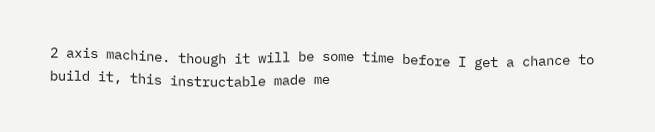2 axis machine. though it will be some time before I get a chance to build it, this instructable made me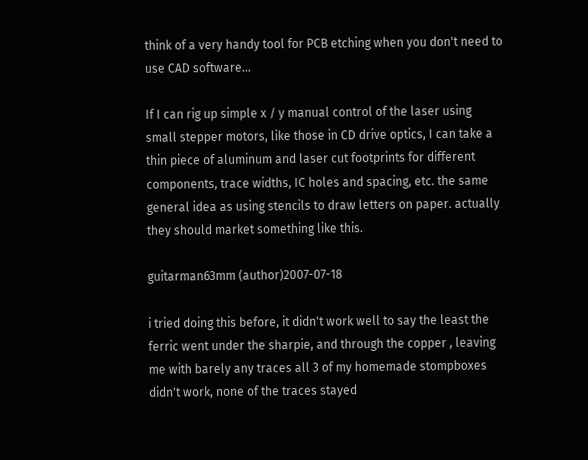think of a very handy tool for PCB etching when you don't need to use CAD software...

If I can rig up simple x / y manual control of the laser using small stepper motors, like those in CD drive optics, I can take a thin piece of aluminum and laser cut footprints for different components, trace widths, IC holes and spacing, etc. the same general idea as using stencils to draw letters on paper. actually they should market something like this.

guitarman63mm (author)2007-07-18

i tried doing this before, it didn't work well to say the least the ferric went under the sharpie, and through the copper , leaving me with barely any traces all 3 of my homemade stompboxes didn't work, none of the traces stayed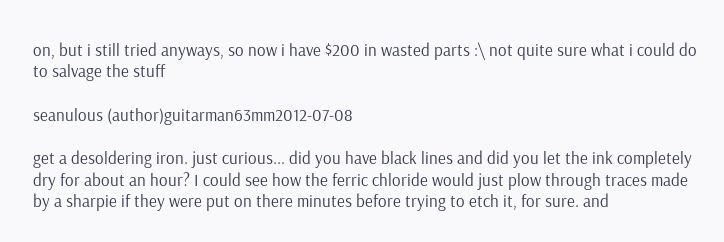on, but i still tried anyways, so now i have $200 in wasted parts :\ not quite sure what i could do to salvage the stuff

seanulous (author)guitarman63mm2012-07-08

get a desoldering iron. just curious... did you have black lines and did you let the ink completely dry for about an hour? I could see how the ferric chloride would just plow through traces made by a sharpie if they were put on there minutes before trying to etch it, for sure. and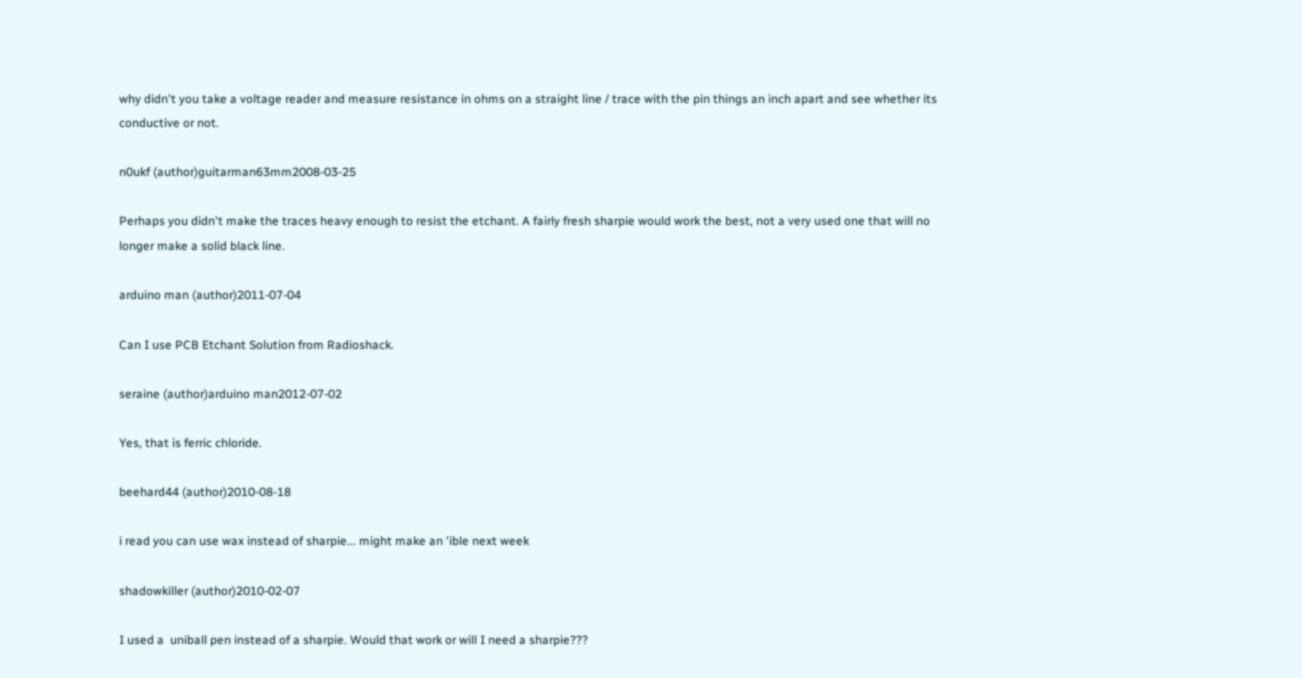why didn't you take a voltage reader and measure resistance in ohms on a straight line / trace with the pin things an inch apart and see whether its conductive or not.

n0ukf (author)guitarman63mm2008-03-25

Perhaps you didn't make the traces heavy enough to resist the etchant. A fairly fresh sharpie would work the best, not a very used one that will no longer make a solid black line.

arduino man (author)2011-07-04

Can I use PCB Etchant Solution from Radioshack.

seraine (author)arduino man2012-07-02

Yes, that is ferric chloride.

beehard44 (author)2010-08-18

i read you can use wax instead of sharpie... might make an 'ible next week

shadowkiller (author)2010-02-07

I used a  uniball pen instead of a sharpie. Would that work or will I need a sharpie???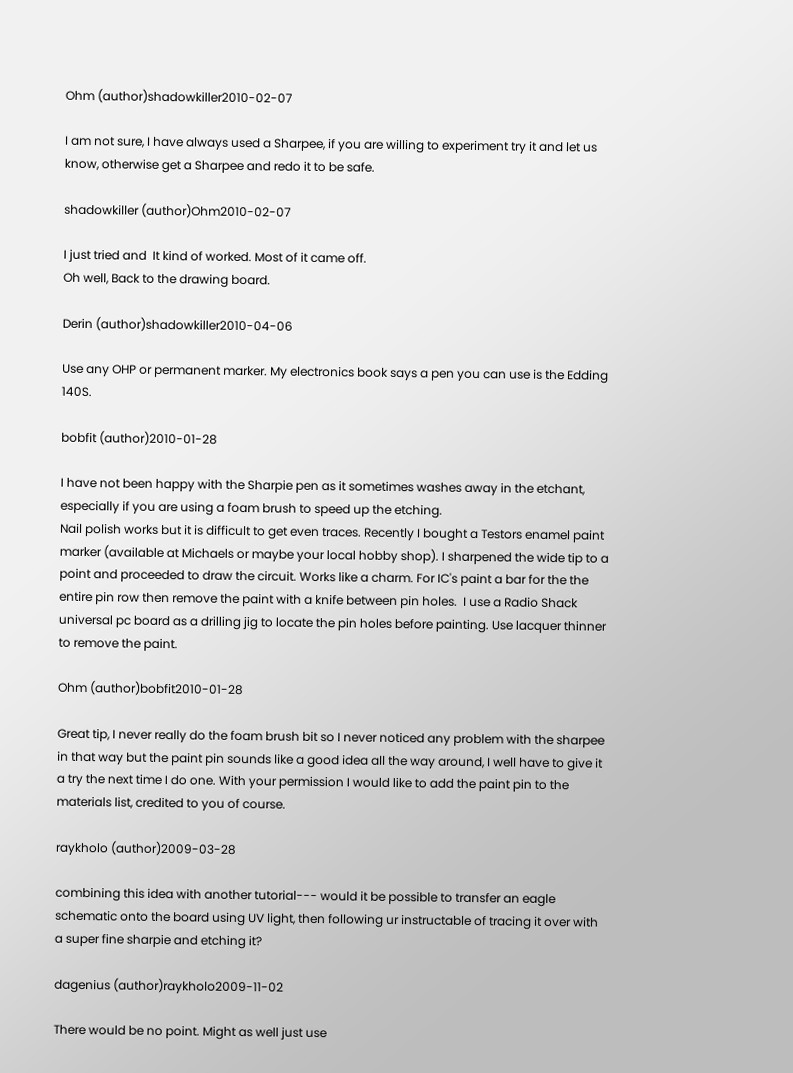Ohm (author)shadowkiller2010-02-07

I am not sure, I have always used a Sharpee, if you are willing to experiment try it and let us know, otherwise get a Sharpee and redo it to be safe.

shadowkiller (author)Ohm2010-02-07

I just tried and  It kind of worked. Most of it came off.
Oh well, Back to the drawing board.

Derin (author)shadowkiller2010-04-06

Use any OHP or permanent marker. My electronics book says a pen you can use is the Edding 140S.

bobfit (author)2010-01-28

I have not been happy with the Sharpie pen as it sometimes washes away in the etchant, especially if you are using a foam brush to speed up the etching.
Nail polish works but it is difficult to get even traces. Recently I bought a Testors enamel paint marker (available at Michaels or maybe your local hobby shop). I sharpened the wide tip to a point and proceeded to draw the circuit. Works like a charm. For IC's paint a bar for the the entire pin row then remove the paint with a knife between pin holes.  I use a Radio Shack universal pc board as a drilling jig to locate the pin holes before painting. Use lacquer thinner to remove the paint.

Ohm (author)bobfit2010-01-28

Great tip, I never really do the foam brush bit so I never noticed any problem with the sharpee in that way but the paint pin sounds like a good idea all the way around, I well have to give it a try the next time I do one. With your permission I would like to add the paint pin to the materials list, credited to you of course.

raykholo (author)2009-03-28

combining this idea with another tutorial--- would it be possible to transfer an eagle schematic onto the board using UV light, then following ur instructable of tracing it over with a super fine sharpie and etching it?

dagenius (author)raykholo2009-11-02

There would be no point. Might as well just use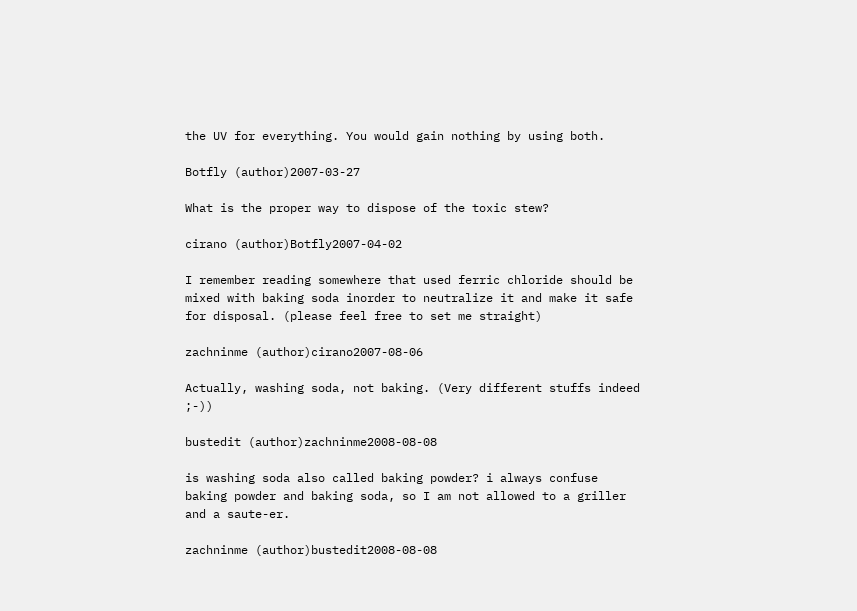the UV for everything. You would gain nothing by using both.

Botfly (author)2007-03-27

What is the proper way to dispose of the toxic stew?

cirano (author)Botfly2007-04-02

I remember reading somewhere that used ferric chloride should be mixed with baking soda inorder to neutralize it and make it safe for disposal. (please feel free to set me straight)

zachninme (author)cirano2007-08-06

Actually, washing soda, not baking. (Very different stuffs indeed ;-))

bustedit (author)zachninme2008-08-08

is washing soda also called baking powder? i always confuse baking powder and baking soda, so I am not allowed to a griller and a saute-er.

zachninme (author)bustedit2008-08-08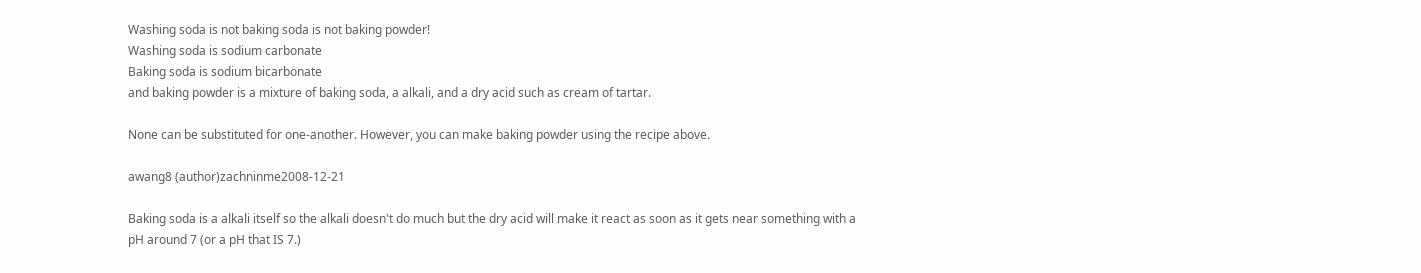Washing soda is not baking soda is not baking powder!
Washing soda is sodium carbonate
Baking soda is sodium bicarbonate
and baking powder is a mixture of baking soda, a alkali, and a dry acid such as cream of tartar.

None can be substituted for one-another. However, you can make baking powder using the recipe above.

awang8 (author)zachninme2008-12-21

Baking soda is a alkali itself so the alkali doesn't do much but the dry acid will make it react as soon as it gets near something with a pH around 7 (or a pH that IS 7.)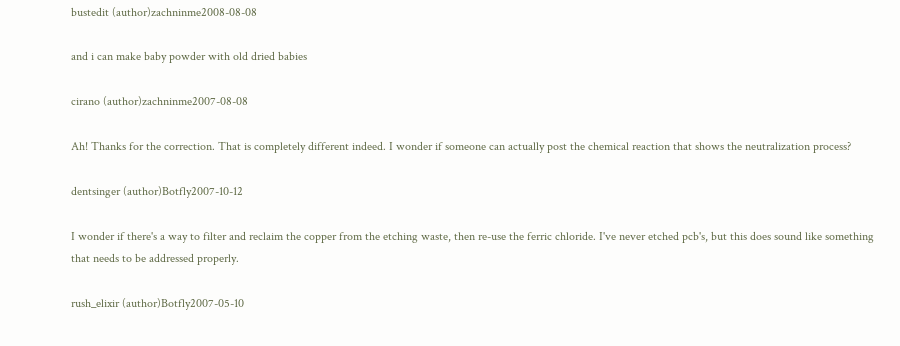bustedit (author)zachninme2008-08-08

and i can make baby powder with old dried babies

cirano (author)zachninme2007-08-08

Ah! Thanks for the correction. That is completely different indeed. I wonder if someone can actually post the chemical reaction that shows the neutralization process?

dentsinger (author)Botfly2007-10-12

I wonder if there's a way to filter and reclaim the copper from the etching waste, then re-use the ferric chloride. I've never etched pcb's, but this does sound like something that needs to be addressed properly.

rush_elixir (author)Botfly2007-05-10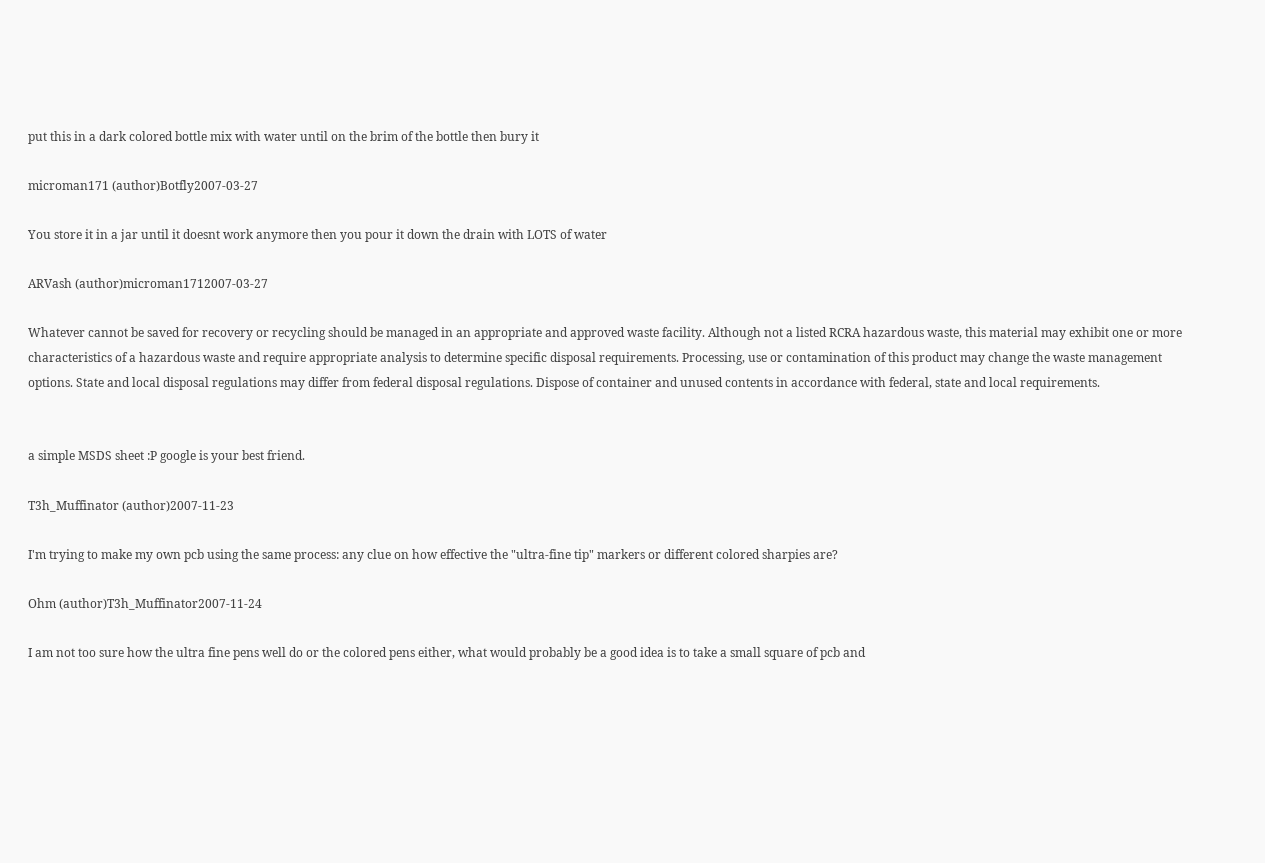put this in a dark colored bottle mix with water until on the brim of the bottle then bury it

microman171 (author)Botfly2007-03-27

You store it in a jar until it doesnt work anymore then you pour it down the drain with LOTS of water

ARVash (author)microman1712007-03-27

Whatever cannot be saved for recovery or recycling should be managed in an appropriate and approved waste facility. Although not a listed RCRA hazardous waste, this material may exhibit one or more characteristics of a hazardous waste and require appropriate analysis to determine specific disposal requirements. Processing, use or contamination of this product may change the waste management options. State and local disposal regulations may differ from federal disposal regulations. Dispose of container and unused contents in accordance with federal, state and local requirements.


a simple MSDS sheet :P google is your best friend.

T3h_Muffinator (author)2007-11-23

I'm trying to make my own pcb using the same process: any clue on how effective the "ultra-fine tip" markers or different colored sharpies are?

Ohm (author)T3h_Muffinator2007-11-24

I am not too sure how the ultra fine pens well do or the colored pens either, what would probably be a good idea is to take a small square of pcb and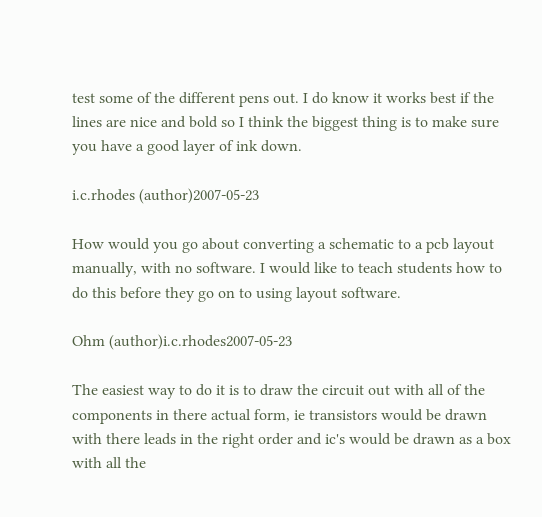test some of the different pens out. I do know it works best if the lines are nice and bold so I think the biggest thing is to make sure you have a good layer of ink down.

i.c.rhodes (author)2007-05-23

How would you go about converting a schematic to a pcb layout manually, with no software. I would like to teach students how to do this before they go on to using layout software.

Ohm (author)i.c.rhodes2007-05-23

The easiest way to do it is to draw the circuit out with all of the components in there actual form, ie transistors would be drawn with there leads in the right order and ic's would be drawn as a box with all the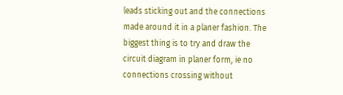leads sticking out and the connections made around it in a planer fashion. The biggest thing is to try and draw the circuit diagram in planer form, ie no connections crossing without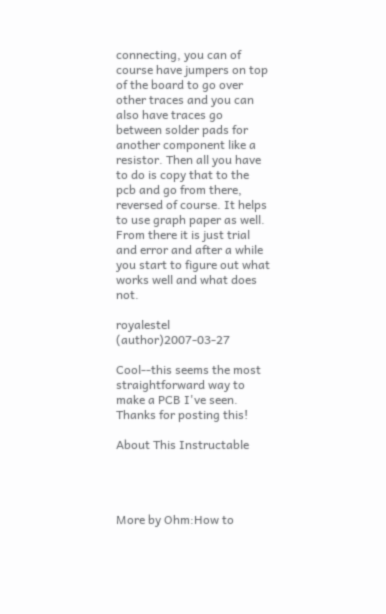connecting, you can of course have jumpers on top of the board to go over other traces and you can also have traces go between solder pads for another component like a resistor. Then all you have to do is copy that to the pcb and go from there, reversed of course. It helps to use graph paper as well. From there it is just trial and error and after a while you start to figure out what works well and what does not.

royalestel (author)2007-03-27

Cool--this seems the most straightforward way to make a PCB I've seen. Thanks for posting this!

About This Instructable




More by Ohm:How to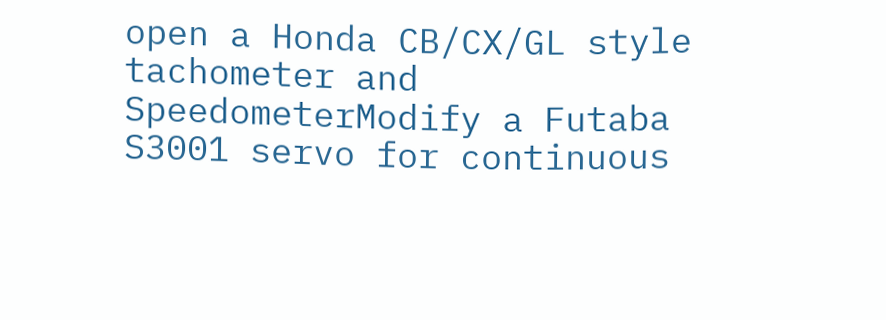open a Honda CB/CX/GL style tachometer and SpeedometerModify a Futaba S3001 servo for continuous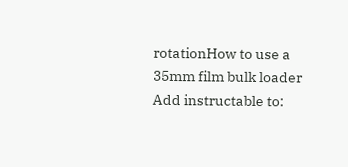rotationHow to use a 35mm film bulk loader
Add instructable to: